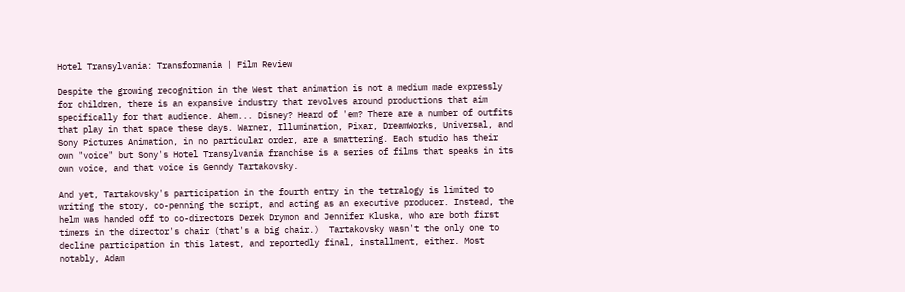Hotel Transylvania: Transformania | Film Review

Despite the growing recognition in the West that animation is not a medium made expressly for children, there is an expansive industry that revolves around productions that aim specifically for that audience. Ahem... Disney? Heard of 'em? There are a number of outfits that play in that space these days. Warner, Illumination, Pixar, DreamWorks, Universal, and Sony Pictures Animation, in no particular order, are a smattering. Each studio has their own "voice" but Sony's Hotel Transylvania franchise is a series of films that speaks in its own voice, and that voice is Genndy Tartakovsky.

And yet, Tartakovsky's participation in the fourth entry in the tetralogy is limited to writing the story, co-penning the script, and acting as an executive producer. Instead, the helm was handed off to co-directors Derek Drymon and Jennifer Kluska, who are both first timers in the director's chair (that's a big chair.)  Tartakovsky wasn't the only one to decline participation in this latest, and reportedly final, installment, either. Most notably, Adam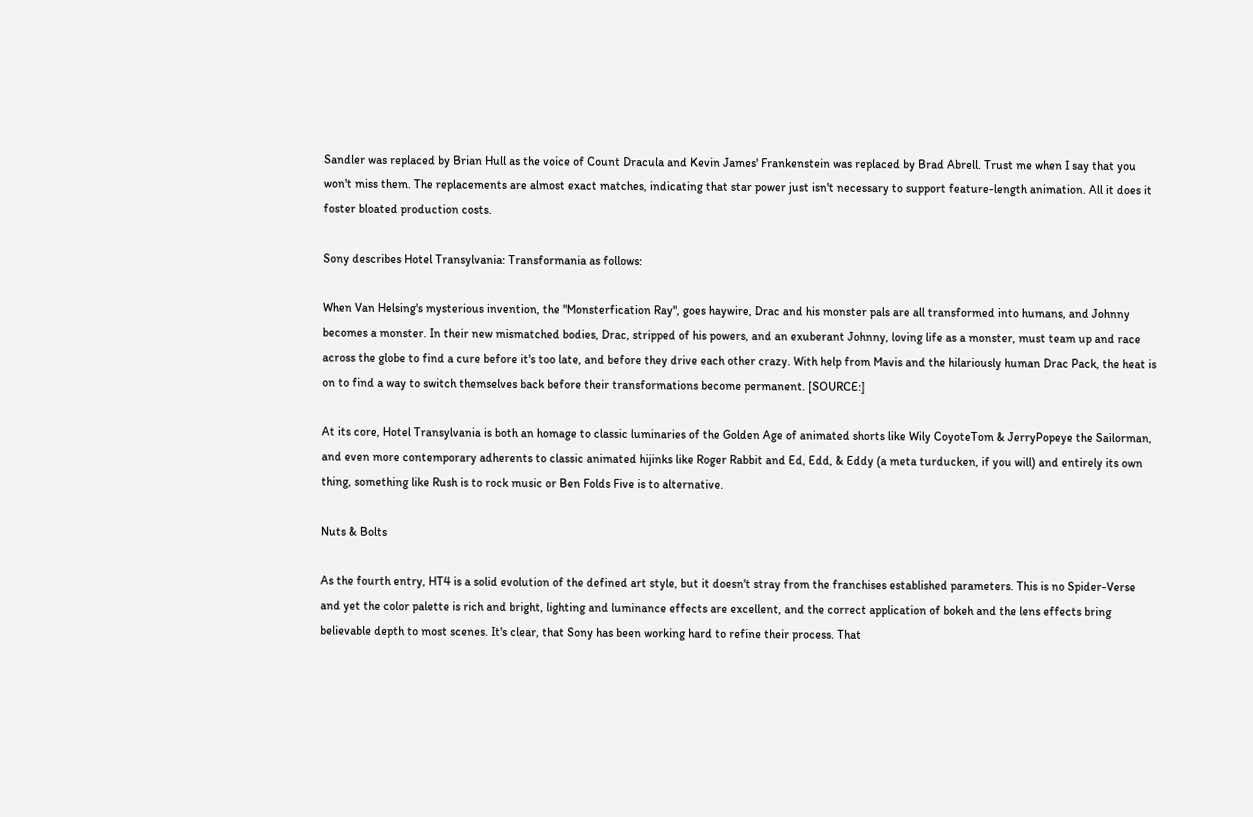Sandler was replaced by Brian Hull as the voice of Count Dracula and Kevin James' Frankenstein was replaced by Brad Abrell. Trust me when I say that you won't miss them. The replacements are almost exact matches, indicating that star power just isn't necessary to support feature-length animation. All it does it foster bloated production costs.

Sony describes Hotel Transylvania: Transformania as follows:

When Van Helsing's mysterious invention, the "Monsterfication Ray", goes haywire, Drac and his monster pals are all transformed into humans, and Johnny becomes a monster. In their new mismatched bodies, Drac, stripped of his powers, and an exuberant Johnny, loving life as a monster, must team up and race across the globe to find a cure before it's too late, and before they drive each other crazy. With help from Mavis and the hilariously human Drac Pack, the heat is on to find a way to switch themselves back before their transformations become permanent. [SOURCE:]

At its core, Hotel Transylvania is both an homage to classic luminaries of the Golden Age of animated shorts like Wily CoyoteTom & JerryPopeye the Sailorman, and even more contemporary adherents to classic animated hijinks like Roger Rabbit and Ed, Edd, & Eddy (a meta turducken, if you will) and entirely its own thing, something like Rush is to rock music or Ben Folds Five is to alternative.

Nuts & Bolts

As the fourth entry, HT4 is a solid evolution of the defined art style, but it doesn't stray from the franchises established parameters. This is no Spider-Verse and yet the color palette is rich and bright, lighting and luminance effects are excellent, and the correct application of bokeh and the lens effects bring believable depth to most scenes. It's clear, that Sony has been working hard to refine their process. That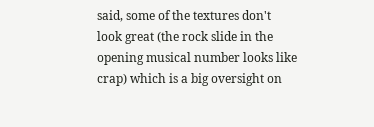said, some of the textures don't look great (the rock slide in the opening musical number looks like crap) which is a big oversight on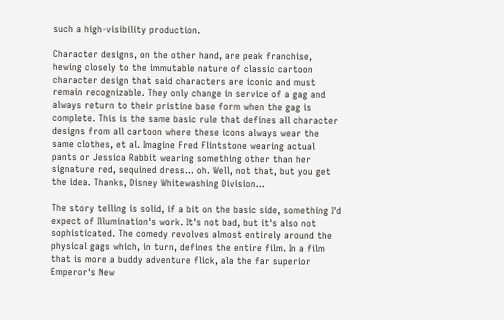such a high-visibility production.

Character designs, on the other hand, are peak franchise, hewing closely to the immutable nature of classic cartoon character design that said characters are iconic and must remain recognizable. They only change in service of a gag and always return to their pristine base form when the gag is complete. This is the same basic rule that defines all character designs from all cartoon where these icons always wear the same clothes, et al. Imagine Fred Flintstone wearing actual pants or Jessica Rabbit wearing something other than her signature red, sequined dress... oh. Well, not that, but you get the idea. Thanks, Disney Whitewashing Division...

The story telling is solid, if a bit on the basic side, something I'd expect of Illumination's work. It's not bad, but it's also not sophisticated. The comedy revolves almost entirely around the physical gags which, in turn, defines the entire film. In a film that is more a buddy adventure flick, ala the far superior Emperor's New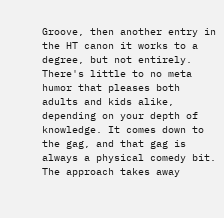Groove, then another entry in the HT canon it works to a degree, but not entirely. There's little to no meta humor that pleases both adults and kids alike, depending on your depth of knowledge. It comes down to the gag, and that gag is always a physical comedy bit. The approach takes away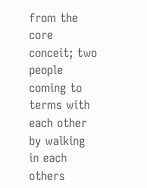from the core conceit; two people coming to terms with each other by walking in each others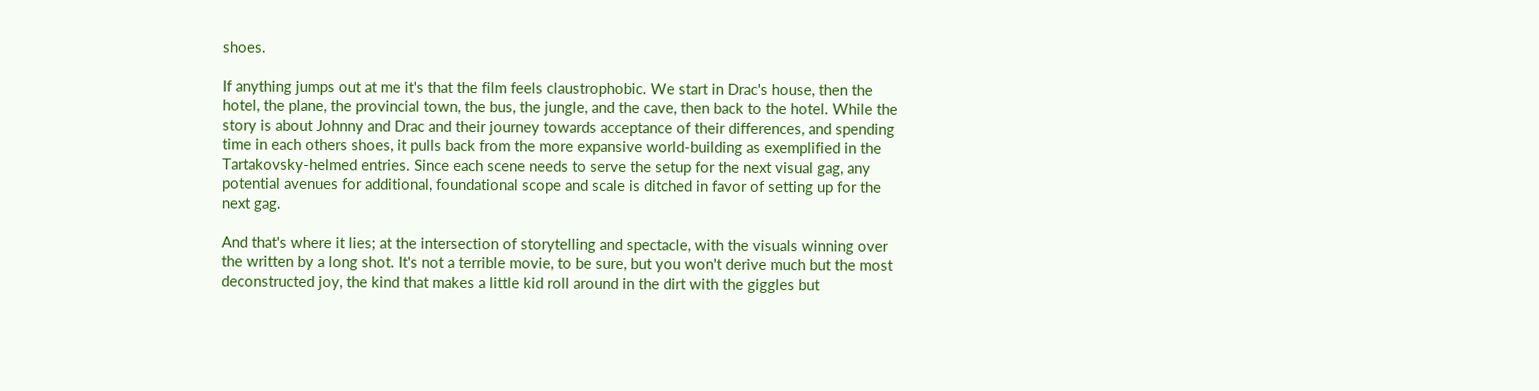shoes.

If anything jumps out at me it's that the film feels claustrophobic. We start in Drac's house, then the hotel, the plane, the provincial town, the bus, the jungle, and the cave, then back to the hotel. While the story is about Johnny and Drac and their journey towards acceptance of their differences, and spending time in each others shoes, it pulls back from the more expansive world-building as exemplified in the Tartakovsky-helmed entries. Since each scene needs to serve the setup for the next visual gag, any potential avenues for additional, foundational scope and scale is ditched in favor of setting up for the next gag.

And that's where it lies; at the intersection of storytelling and spectacle, with the visuals winning over the written by a long shot. It's not a terrible movie, to be sure, but you won't derive much but the most deconstructed joy, the kind that makes a little kid roll around in the dirt with the giggles but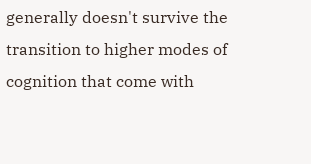generally doesn't survive the transition to higher modes of cognition that come with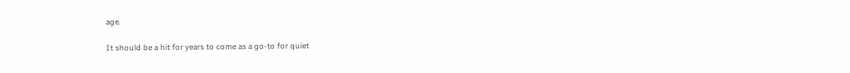age.

It should be a hit for years to come as a go-to for quiet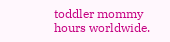toddler mommy hours worldwide.